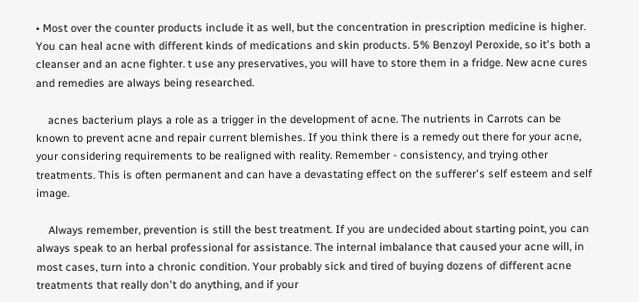• Most over the counter products include it as well, but the concentration in prescription medicine is higher. You can heal acne with different kinds of medications and skin products. 5% Benzoyl Peroxide, so it's both a cleanser and an acne fighter. t use any preservatives, you will have to store them in a fridge. New acne cures and remedies are always being researched.

    acnes bacterium plays a role as a trigger in the development of acne. The nutrients in Carrots can be known to prevent acne and repair current blemishes. If you think there is a remedy out there for your acne, your considering requirements to be realigned with reality. Remember - consistency, and trying other treatments. This is often permanent and can have a devastating effect on the sufferer's self esteem and self image.

    Always remember, prevention is still the best treatment. If you are undecided about starting point, you can always speak to an herbal professional for assistance. The internal imbalance that caused your acne will, in most cases, turn into a chronic condition. Your probably sick and tired of buying dozens of different acne treatments that really don't do anything, and if your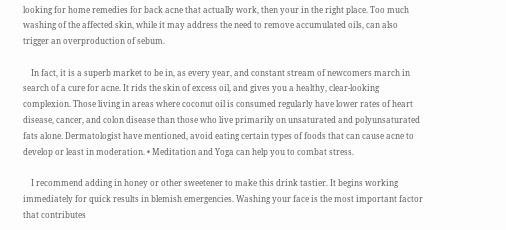looking for home remedies for back acne that actually work, then your in the right place. Too much washing of the affected skin, while it may address the need to remove accumulated oils, can also trigger an overproduction of sebum.

    In fact, it is a superb market to be in, as every year, and constant stream of newcomers march in search of a cure for acne. It rids the skin of excess oil, and gives you a healthy, clear-looking complexion. Those living in areas where coconut oil is consumed regularly have lower rates of heart disease, cancer, and colon disease than those who live primarily on unsaturated and polyunsaturated fats alone. Dermatologist have mentioned, avoid eating certain types of foods that can cause acne to develop or least in moderation. • Meditation and Yoga can help you to combat stress.

    I recommend adding in honey or other sweetener to make this drink tastier. It begins working immediately for quick results in blemish emergencies. Washing your face is the most important factor that contributes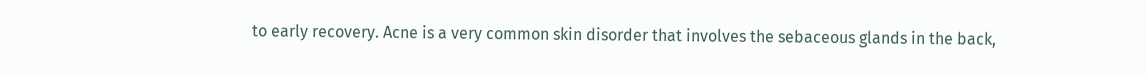to early recovery. Acne is a very common skin disorder that involves the sebaceous glands in the back,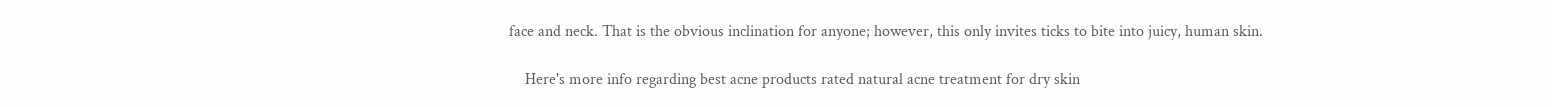face and neck. That is the obvious inclination for anyone; however, this only invites ticks to bite into juicy, human skin.

    Here's more info regarding best acne products rated natural acne treatment for dry skin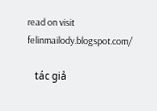read on visit felinmailody.blogspot.com/

    tác giả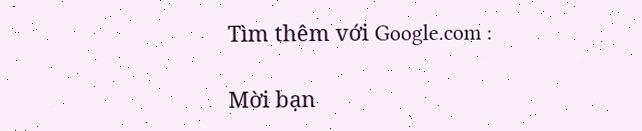Tìm thêm với Google.com :

Mời bạn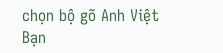chọn bộ gõ Anh Việt
Bạn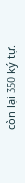còn lại 350 ký tự.